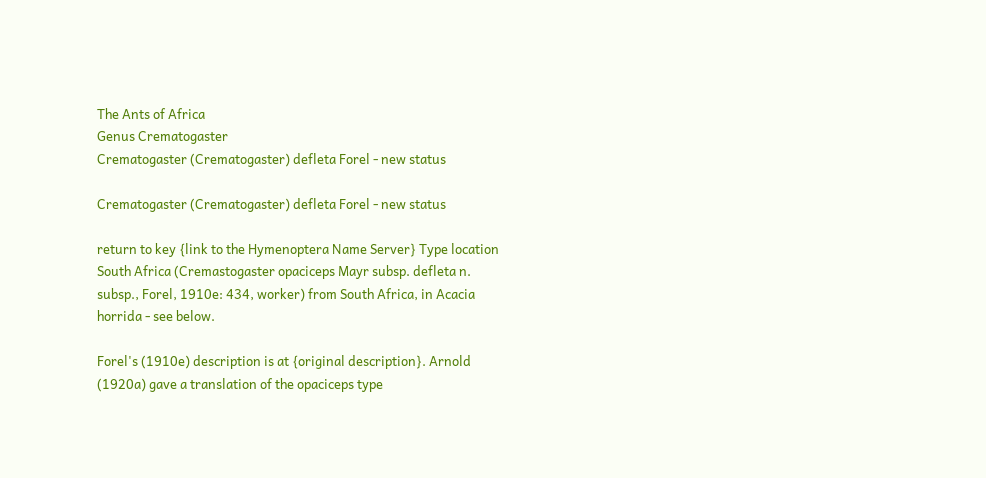The Ants of Africa
Genus Crematogaster
Crematogaster (Crematogaster) defleta Forel - new status

Crematogaster (Crematogaster) defleta Forel - new status

return to key {link to the Hymenoptera Name Server} Type location South Africa (Cremastogaster opaciceps Mayr subsp. defleta n. subsp., Forel, 1910e: 434, worker) from South Africa, in Acacia horrida - see below.

Forel's (1910e) description is at {original description}. Arnold (1920a) gave a translation of the opaciceps type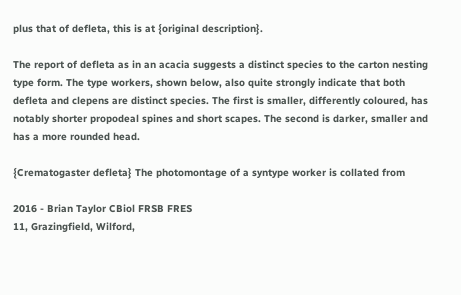plus that of defleta, this is at {original description}.

The report of defleta as in an acacia suggests a distinct species to the carton nesting type form. The type workers, shown below, also quite strongly indicate that both defleta and clepens are distinct species. The first is smaller, differently coloured, has notably shorter propodeal spines and short scapes. The second is darker, smaller and has a more rounded head.

{Crematogaster defleta} The photomontage of a syntype worker is collated from

2016 - Brian Taylor CBiol FRSB FRES
11, Grazingfield, Wilford,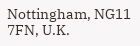Nottingham, NG11 7FN, U.K.